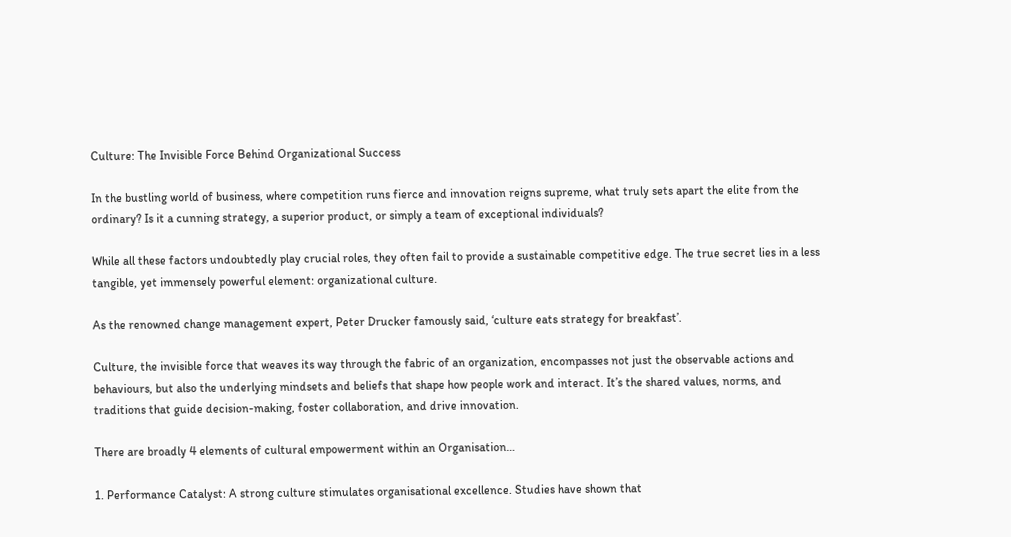Culture: The Invisible Force Behind Organizational Success

In the bustling world of business, where competition runs fierce and innovation reigns supreme, what truly sets apart the elite from the ordinary? Is it a cunning strategy, a superior product, or simply a team of exceptional individuals?

While all these factors undoubtedly play crucial roles, they often fail to provide a sustainable competitive edge. The true secret lies in a less tangible, yet immensely powerful element: organizational culture.

As the renowned change management expert, Peter Drucker famously said, ‘culture eats strategy for breakfast’.

Culture, the invisible force that weaves its way through the fabric of an organization, encompasses not just the observable actions and behaviours, but also the underlying mindsets and beliefs that shape how people work and interact. It’s the shared values, norms, and traditions that guide decision-making, foster collaboration, and drive innovation.

There are broadly 4 elements of cultural empowerment within an Organisation…

1. Performance Catalyst: A strong culture stimulates organisational excellence. Studies have shown that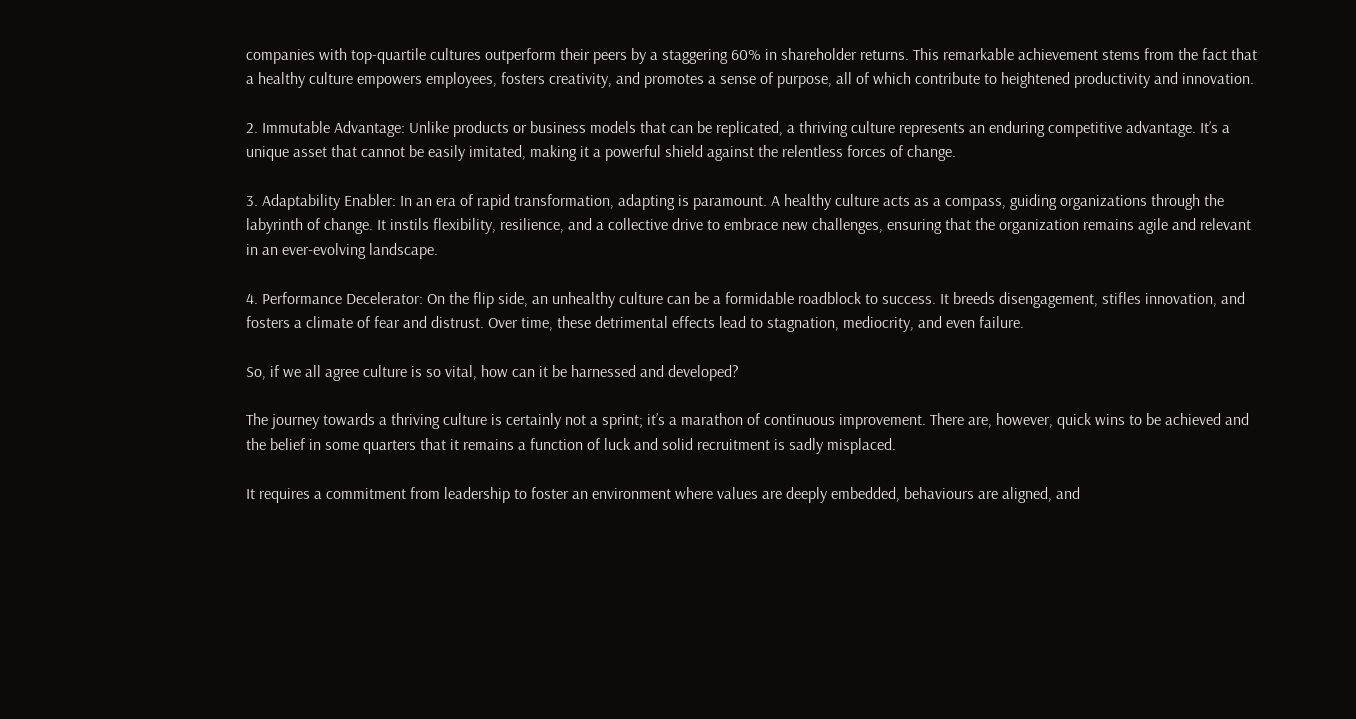companies with top-quartile cultures outperform their peers by a staggering 60% in shareholder returns. This remarkable achievement stems from the fact that a healthy culture empowers employees, fosters creativity, and promotes a sense of purpose, all of which contribute to heightened productivity and innovation.

2. Immutable Advantage: Unlike products or business models that can be replicated, a thriving culture represents an enduring competitive advantage. It’s a unique asset that cannot be easily imitated, making it a powerful shield against the relentless forces of change.

3. Adaptability Enabler: In an era of rapid transformation, adapting is paramount. A healthy culture acts as a compass, guiding organizations through the labyrinth of change. It instils flexibility, resilience, and a collective drive to embrace new challenges, ensuring that the organization remains agile and relevant in an ever-evolving landscape.

4. Performance Decelerator: On the flip side, an unhealthy culture can be a formidable roadblock to success. It breeds disengagement, stifles innovation, and fosters a climate of fear and distrust. Over time, these detrimental effects lead to stagnation, mediocrity, and even failure.

So, if we all agree culture is so vital, how can it be harnessed and developed?

The journey towards a thriving culture is certainly not a sprint; it’s a marathon of continuous improvement. There are, however, quick wins to be achieved and the belief in some quarters that it remains a function of luck and solid recruitment is sadly misplaced.

It requires a commitment from leadership to foster an environment where values are deeply embedded, behaviours are aligned, and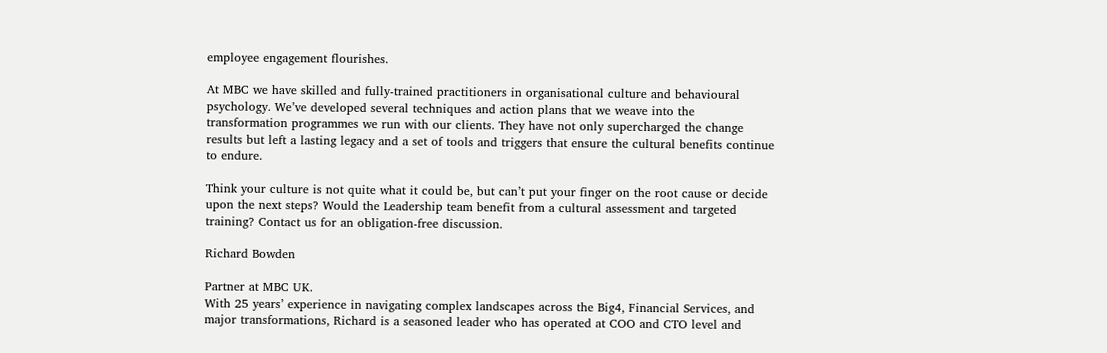employee engagement flourishes.

At MBC we have skilled and fully-trained practitioners in organisational culture and behavioural psychology. We’ve developed several techniques and action plans that we weave into the transformation programmes we run with our clients. They have not only supercharged the change results but left a lasting legacy and a set of tools and triggers that ensure the cultural benefits continue to endure.

Think your culture is not quite what it could be, but can’t put your finger on the root cause or decide upon the next steps? Would the Leadership team benefit from a cultural assessment and targeted training? Contact us for an obligation-free discussion.

Richard Bowden

Partner at MBC UK.
With 25 years’ experience in navigating complex landscapes across the Big4, Financial Services, and major transformations, Richard is a seasoned leader who has operated at COO and CTO level and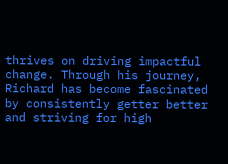thrives on driving impactful change. Through his journey, Richard has become fascinated by consistently getter better and striving for high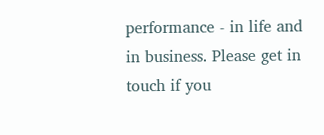performance - in life and in business. Please get in touch if you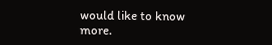would like to know more.